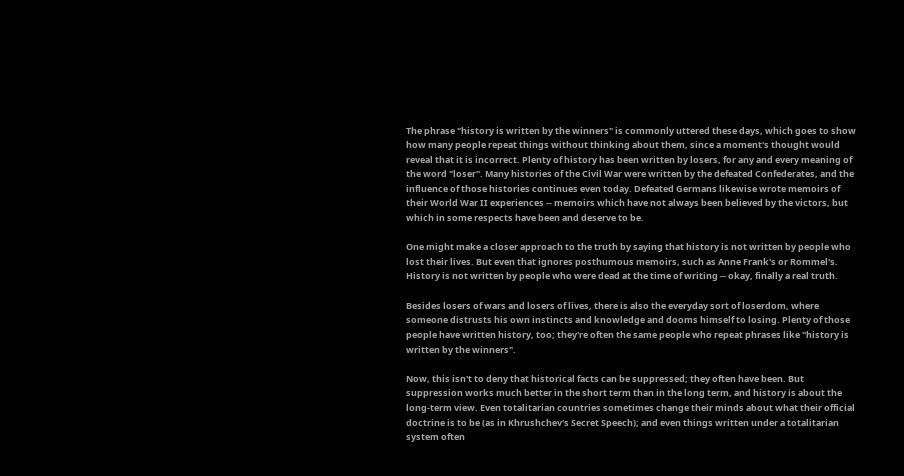The phrase "history is written by the winners" is commonly uttered these days, which goes to show how many people repeat things without thinking about them, since a moment's thought would reveal that it is incorrect. Plenty of history has been written by losers, for any and every meaning of the word "loser". Many histories of the Civil War were written by the defeated Confederates, and the influence of those histories continues even today. Defeated Germans likewise wrote memoirs of their World War II experiences -- memoirs which have not always been believed by the victors, but which in some respects have been and deserve to be.

One might make a closer approach to the truth by saying that history is not written by people who lost their lives. But even that ignores posthumous memoirs, such as Anne Frank's or Rommel's. History is not written by people who were dead at the time of writing -- okay, finally a real truth.

Besides losers of wars and losers of lives, there is also the everyday sort of loserdom, where someone distrusts his own instincts and knowledge and dooms himself to losing. Plenty of those people have written history, too; they're often the same people who repeat phrases like "history is written by the winners".

Now, this isn't to deny that historical facts can be suppressed; they often have been. But suppression works much better in the short term than in the long term, and history is about the long-term view. Even totalitarian countries sometimes change their minds about what their official doctrine is to be (as in Khrushchev's Secret Speech); and even things written under a totalitarian system often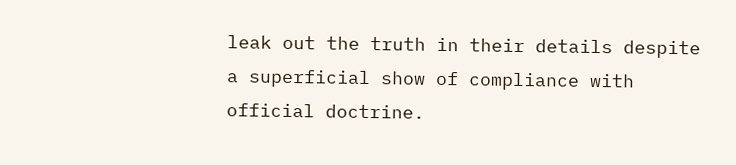leak out the truth in their details despite a superficial show of compliance with official doctrine.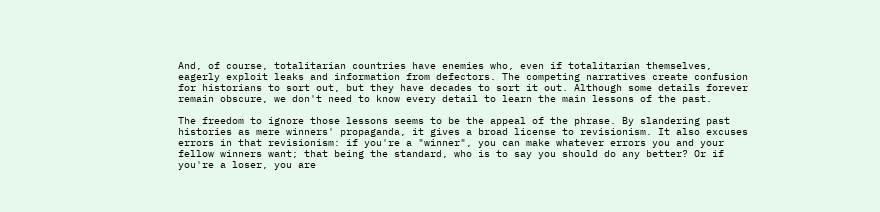And, of course, totalitarian countries have enemies who, even if totalitarian themselves, eagerly exploit leaks and information from defectors. The competing narratives create confusion for historians to sort out, but they have decades to sort it out. Although some details forever remain obscure, we don't need to know every detail to learn the main lessons of the past.

The freedom to ignore those lessons seems to be the appeal of the phrase. By slandering past histories as mere winners' propaganda, it gives a broad license to revisionism. It also excuses errors in that revisionism: if you're a "winner", you can make whatever errors you and your fellow winners want; that being the standard, who is to say you should do any better? Or if you're a loser, you are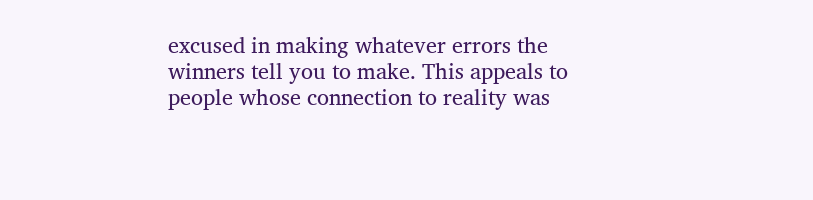excused in making whatever errors the winners tell you to make. This appeals to people whose connection to reality was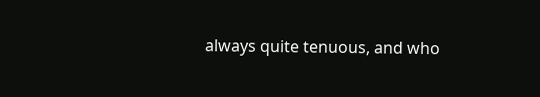always quite tenuous, and who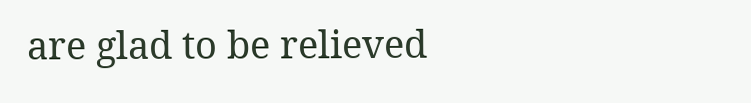are glad to be relieved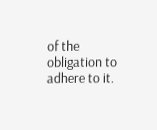of the obligation to adhere to it.